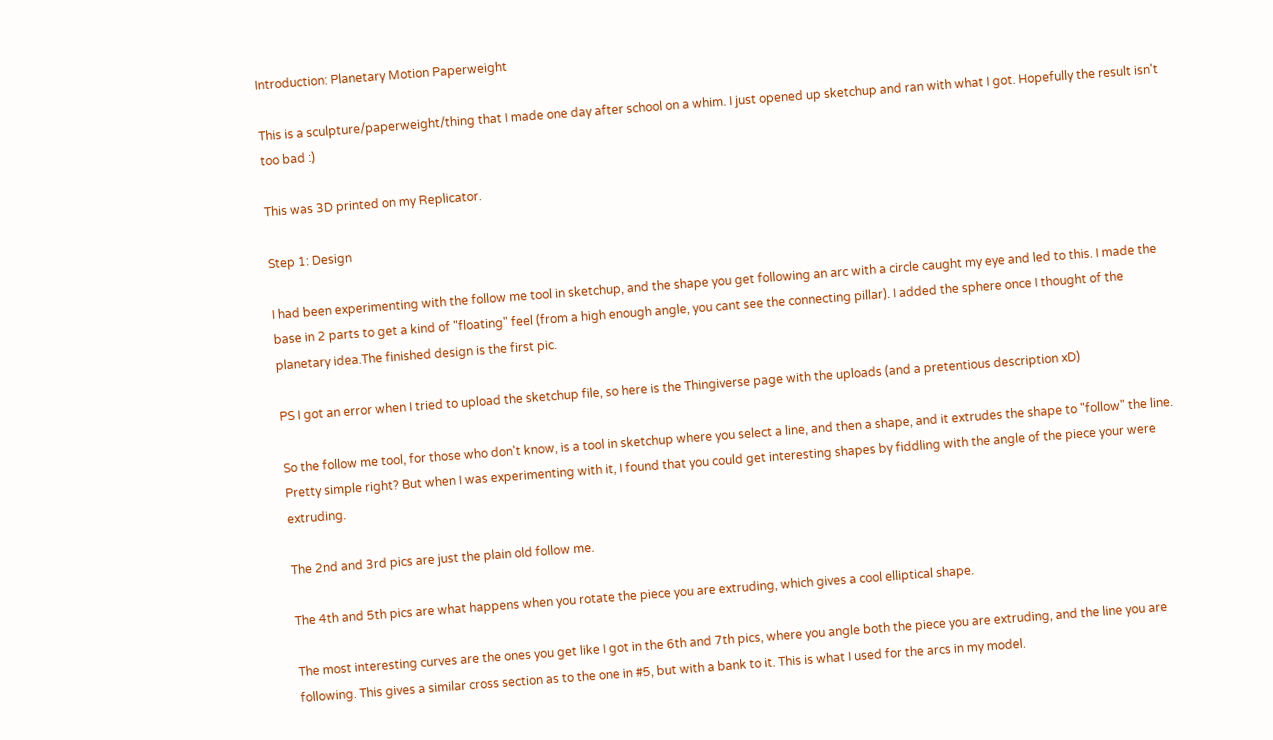Introduction: Planetary Motion Paperweight

This is a sculpture/paperweight/thing that I made one day after school on a whim. I just opened up sketchup and ran with what I got. Hopefully the result isn't too bad :)

This was 3D printed on my Replicator.

Step 1: Design

I had been experimenting with the follow me tool in sketchup, and the shape you get following an arc with a circle caught my eye and led to this. I made the base in 2 parts to get a kind of "floating" feel (from a high enough angle, you cant see the connecting pillar). I added the sphere once I thought of the planetary idea.The finished design is the first pic.

PS I got an error when I tried to upload the sketchup file, so here is the Thingiverse page with the uploads (and a pretentious description xD)

So the follow me tool, for those who don't know, is a tool in sketchup where you select a line, and then a shape, and it extrudes the shape to "follow" the line. Pretty simple right? But when I was experimenting with it, I found that you could get interesting shapes by fiddling with the angle of the piece your were extruding.

The 2nd and 3rd pics are just the plain old follow me.

The 4th and 5th pics are what happens when you rotate the piece you are extruding, which gives a cool elliptical shape.

The most interesting curves are the ones you get like I got in the 6th and 7th pics, where you angle both the piece you are extruding, and the line you are following. This gives a similar cross section as to the one in #5, but with a bank to it. This is what I used for the arcs in my model.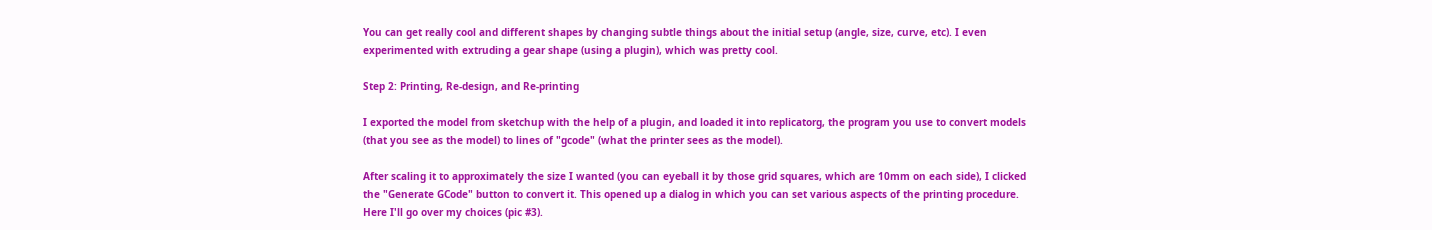You can get really cool and different shapes by changing subtle things about the initial setup (angle, size, curve, etc). I even experimented with extruding a gear shape (using a plugin), which was pretty cool.

Step 2: Printing, Re-design, and Re-printing

I exported the model from sketchup with the help of a plugin, and loaded it into replicatorg, the program you use to convert models (that you see as the model) to lines of "gcode" (what the printer sees as the model).

After scaling it to approximately the size I wanted (you can eyeball it by those grid squares, which are 10mm on each side), I clicked the "Generate GCode" button to convert it. This opened up a dialog in which you can set various aspects of the printing procedure. Here I'll go over my choices (pic #3).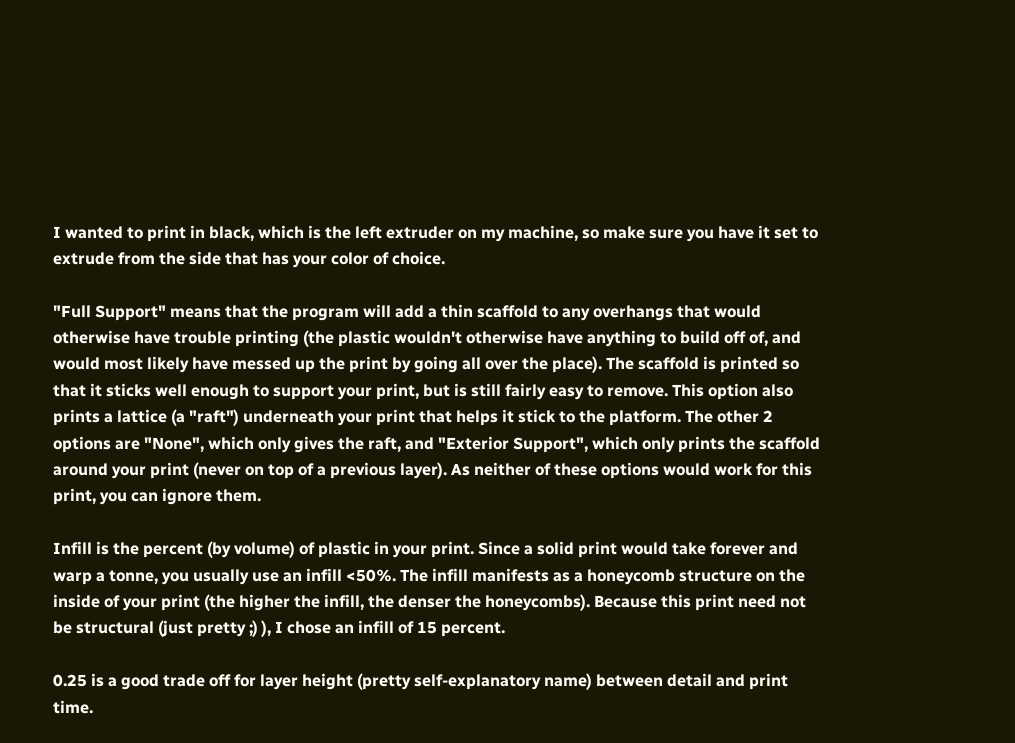I wanted to print in black, which is the left extruder on my machine, so make sure you have it set to extrude from the side that has your color of choice.

"Full Support" means that the program will add a thin scaffold to any overhangs that would otherwise have trouble printing (the plastic wouldn't otherwise have anything to build off of, and would most likely have messed up the print by going all over the place). The scaffold is printed so that it sticks well enough to support your print, but is still fairly easy to remove. This option also prints a lattice (a "raft") underneath your print that helps it stick to the platform. The other 2 options are "None", which only gives the raft, and "Exterior Support", which only prints the scaffold around your print (never on top of a previous layer). As neither of these options would work for this print, you can ignore them.

Infill is the percent (by volume) of plastic in your print. Since a solid print would take forever and warp a tonne, you usually use an infill <50%. The infill manifests as a honeycomb structure on the inside of your print (the higher the infill, the denser the honeycombs). Because this print need not be structural (just pretty ;) ), I chose an infill of 15 percent.

0.25 is a good trade off for layer height (pretty self-explanatory name) between detail and print time.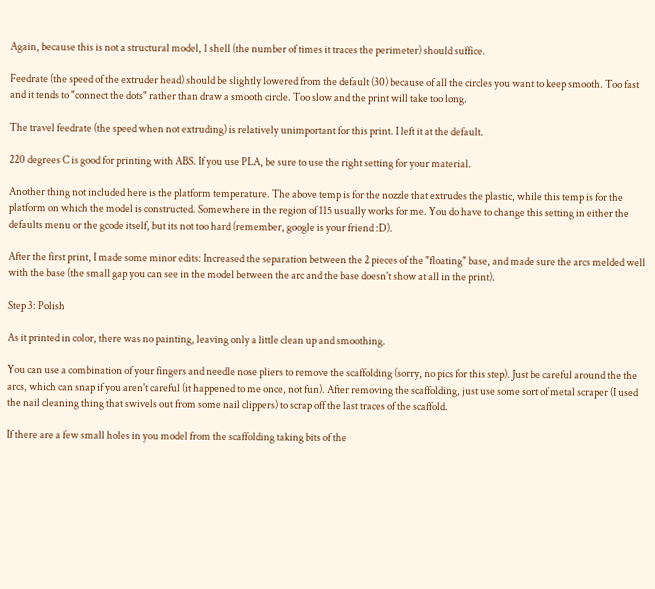Again, because this is not a structural model, 1 shell (the number of times it traces the perimeter) should suffice.

Feedrate (the speed of the extruder head) should be slightly lowered from the default (30) because of all the circles you want to keep smooth. Too fast and it tends to "connect the dots" rather than draw a smooth circle. Too slow and the print will take too long.

The travel feedrate (the speed when not extruding) is relatively unimportant for this print. I left it at the default.

220 degrees C is good for printing with ABS. If you use PLA, be sure to use the right setting for your material.

Another thing not included here is the platform temperature. The above temp is for the nozzle that extrudes the plastic, while this temp is for the platform on which the model is constructed. Somewhere in the region of 115 usually works for me. You do have to change this setting in either the defaults menu or the gcode itself, but its not too hard (remember, google is your friend :D).

After the first print, I made some minor edits: Increased the separation between the 2 pieces of the "floating" base, and made sure the arcs melded well with the base (the small gap you can see in the model between the arc and the base doesn't show at all in the print).

Step 3: Polish

As it printed in color, there was no painting, leaving only a little clean up and smoothing.

You can use a combination of your fingers and needle nose pliers to remove the scaffolding (sorry, no pics for this step). Just be careful around the the arcs, which can snap if you aren't careful (it happened to me once, not fun). After removing the scaffolding, just use some sort of metal scraper (I used the nail cleaning thing that swivels out from some nail clippers) to scrap off the last traces of the scaffold.

If there are a few small holes in you model from the scaffolding taking bits of the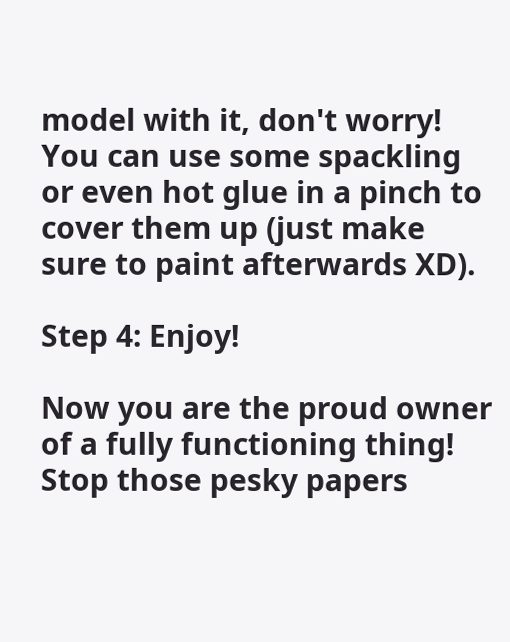model with it, don't worry! You can use some spackling or even hot glue in a pinch to cover them up (just make sure to paint afterwards XD).

Step 4: Enjoy!

Now you are the proud owner of a fully functioning thing! Stop those pesky papers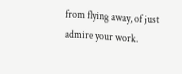from flying away, of just admire your work.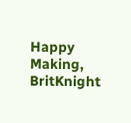Happy Making, BritKnight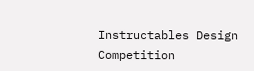Instructables Design Competition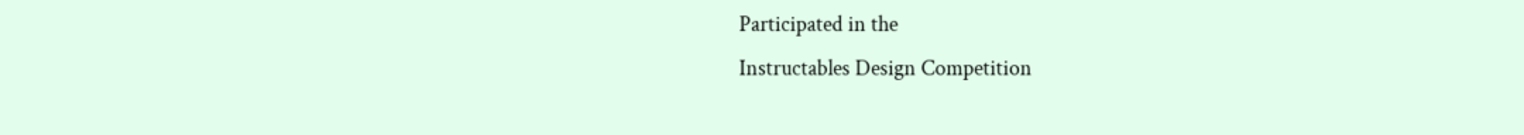Participated in the
Instructables Design Competition